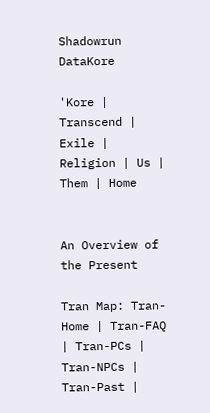Shadowrun DataKore

'Kore | Transcend | Exile | Religion | Us | Them | Home


An Overview of the Present

Tran Map: Tran-Home | Tran-FAQ | Tran-PCs | Tran-NPCs | Tran-Past |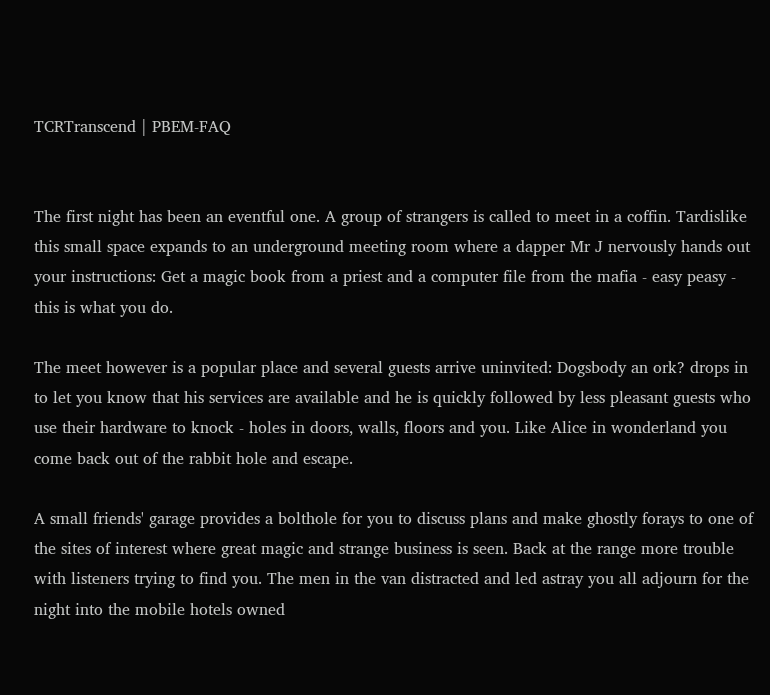TCRTranscend | PBEM-FAQ


The first night has been an eventful one. A group of strangers is called to meet in a coffin. Tardislike this small space expands to an underground meeting room where a dapper Mr J nervously hands out your instructions: Get a magic book from a priest and a computer file from the mafia - easy peasy - this is what you do.

The meet however is a popular place and several guests arrive uninvited: Dogsbody an ork? drops in to let you know that his services are available and he is quickly followed by less pleasant guests who use their hardware to knock - holes in doors, walls, floors and you. Like Alice in wonderland you come back out of the rabbit hole and escape.

A small friends' garage provides a bolthole for you to discuss plans and make ghostly forays to one of the sites of interest where great magic and strange business is seen. Back at the range more trouble with listeners trying to find you. The men in the van distracted and led astray you all adjourn for the night into the mobile hotels owned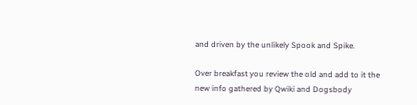and driven by the unlikely Spook and Spike.

Over breakfast you review the old and add to it the new info gathered by Qwiki and Dogsbody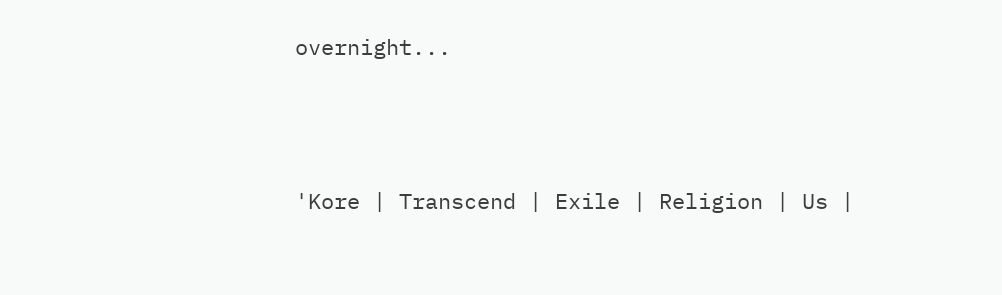overnight...




'Kore | Transcend | Exile | Religion | Us |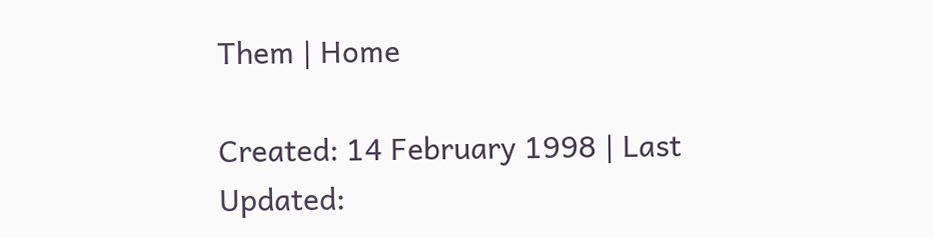Them | Home

Created: 14 February 1998 | Last Updated: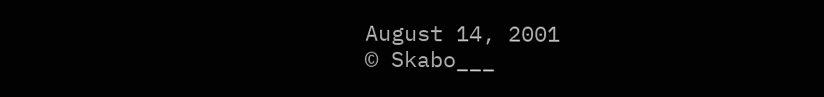August 14, 2001
© Skabo___